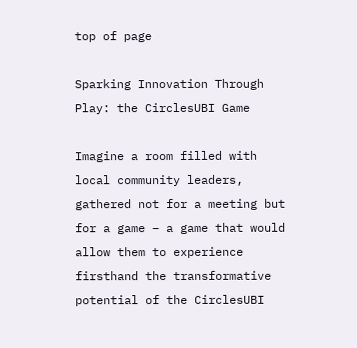top of page

Sparking Innovation Through Play: the CirclesUBI Game

Imagine a room filled with local community leaders, gathered not for a meeting but for a game – a game that would allow them to experience firsthand the transformative potential of the CirclesUBI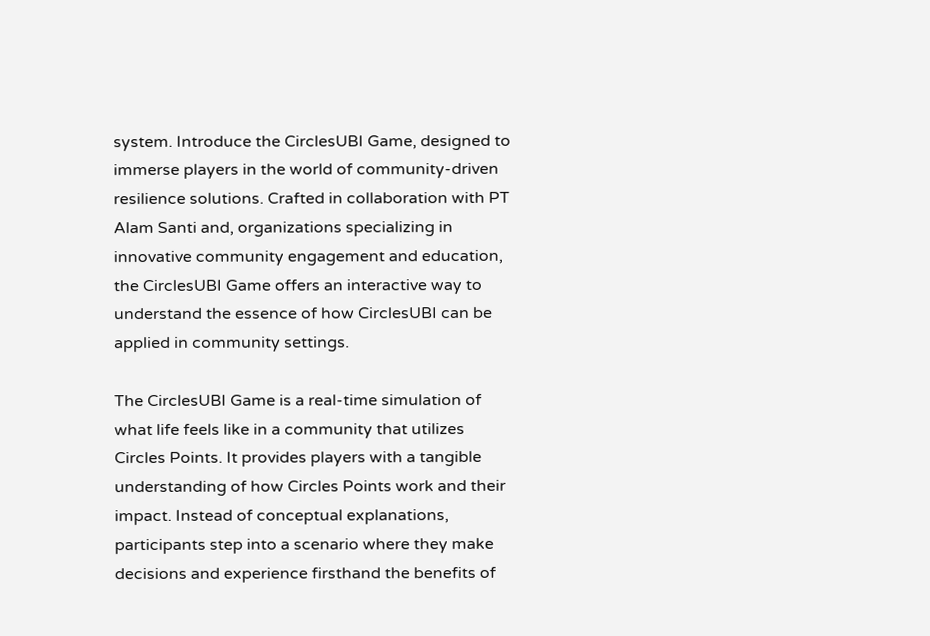system. Introduce the CirclesUBI Game, designed to immerse players in the world of community-driven resilience solutions. Crafted in collaboration with PT Alam Santi and, organizations specializing in innovative community engagement and education, the CirclesUBI Game offers an interactive way to understand the essence of how CirclesUBI can be applied in community settings.

The CirclesUBI Game is a real-time simulation of what life feels like in a community that utilizes Circles Points. It provides players with a tangible understanding of how Circles Points work and their impact. Instead of conceptual explanations, participants step into a scenario where they make decisions and experience firsthand the benefits of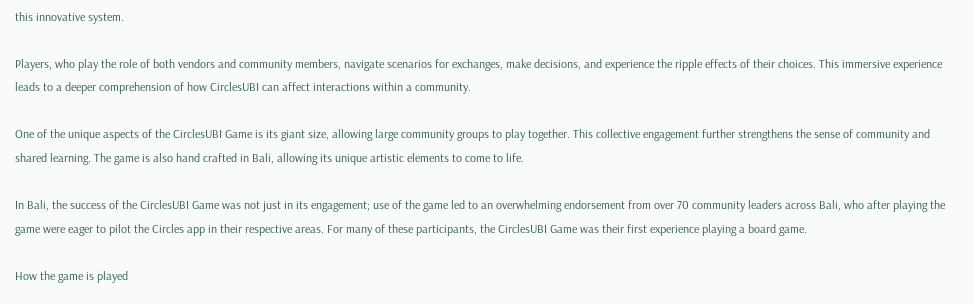this innovative system.

Players, who play the role of both vendors and community members, navigate scenarios for exchanges, make decisions, and experience the ripple effects of their choices. This immersive experience leads to a deeper comprehension of how CirclesUBI can affect interactions within a community.

One of the unique aspects of the CirclesUBI Game is its giant size, allowing large community groups to play together. This collective engagement further strengthens the sense of community and shared learning. The game is also hand crafted in Bali, allowing its unique artistic elements to come to life.

In Bali, the success of the CirclesUBI Game was not just in its engagement; use of the game led to an overwhelming endorsement from over 70 community leaders across Bali, who after playing the game were eager to pilot the Circles app in their respective areas. For many of these participants, the CirclesUBI Game was their first experience playing a board game.

How the game is played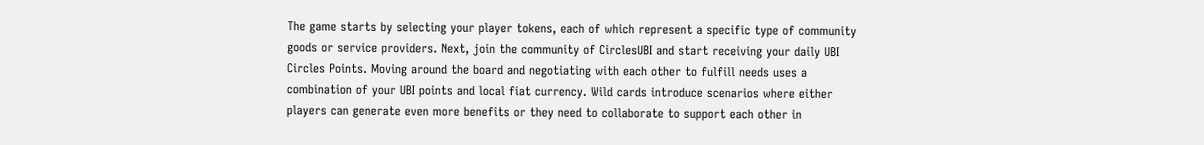The game starts by selecting your player tokens, each of which represent a specific type of community goods or service providers. Next, join the community of CirclesUBI and start receiving your daily UBI Circles Points. Moving around the board and negotiating with each other to fulfill needs uses a combination of your UBI points and local fiat currency. Wild cards introduce scenarios where either players can generate even more benefits or they need to collaborate to support each other in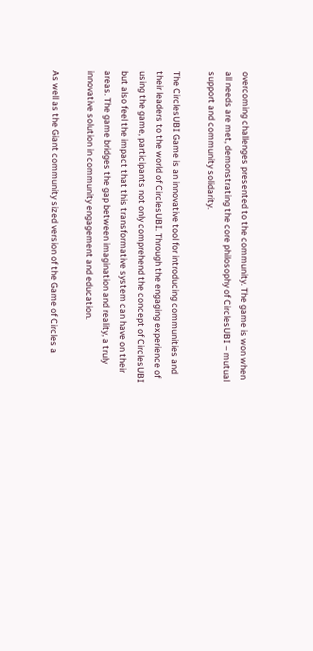overcoming challenges presented to the community. The game is won when all needs are met, demonstrating the core philosophy of CirclesUBI – mutual support and community solidarity.

The CirclesUBI Game is an innovative tool for introducing communities and their leaders to the world of CirclesUBI. Through the engaging experience of using the game, participants not only comprehend the concept of CirclesUBI but also feel the impact that this transformative system can have on their areas. The game bridges the gap between imagination and reality, a truly innovative solution in community engagement and education.

As well as the Giant community sized version of the Game of Circles a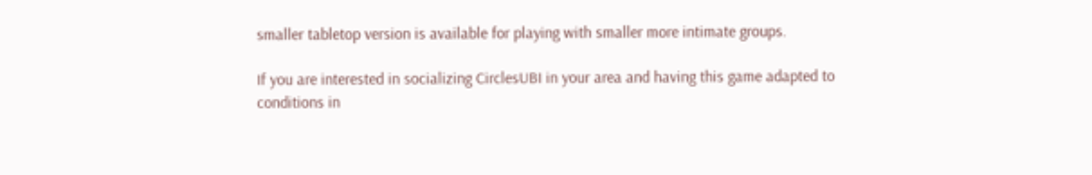smaller tabletop version is available for playing with smaller more intimate groups.

If you are interested in socializing CirclesUBI in your area and having this game adapted to conditions in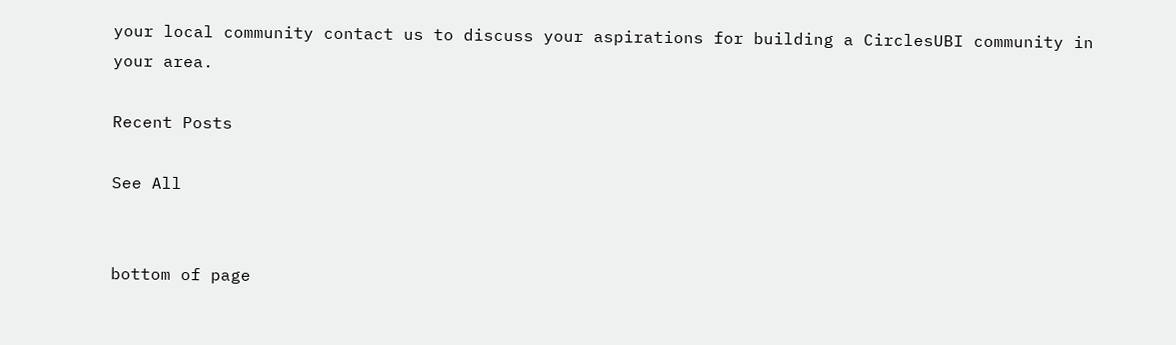your local community contact us to discuss your aspirations for building a CirclesUBI community in your area.

Recent Posts

See All


bottom of page